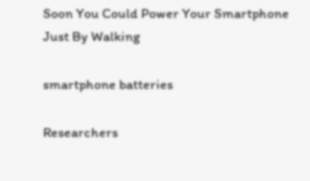Soon You Could Power Your Smartphone Just By Walking

smartphone batteries

Researchers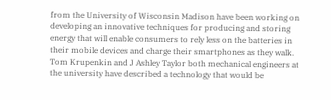from the University of Wisconsin Madison have been working on developing an innovative techniques for producing and storing energy that will enable consumers to rely less on the batteries in their mobile devices and charge their smartphones as they walk. Tom Krupenkin and J Ashley Taylor both mechanical engineers at the university have described a technology that would be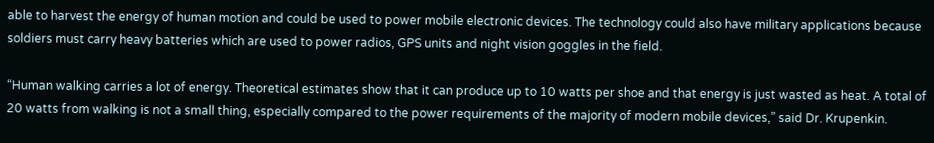able to harvest the energy of human motion and could be used to power mobile electronic devices. The technology could also have military applications because soldiers must carry heavy batteries which are used to power radios, GPS units and night vision goggles in the field.

“Human walking carries a lot of energy. Theoretical estimates show that it can produce up to 10 watts per shoe and that energy is just wasted as heat. A total of 20 watts from walking is not a small thing, especially compared to the power requirements of the majority of modern mobile devices,” said Dr. Krupenkin.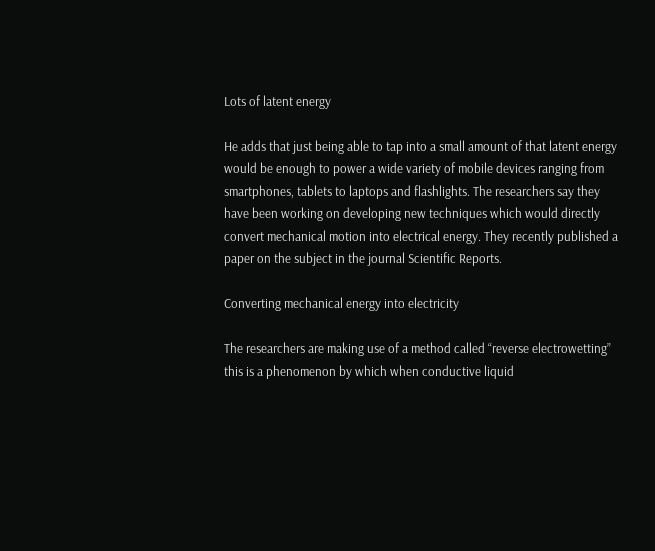Lots of latent energy

He adds that just being able to tap into a small amount of that latent energy would be enough to power a wide variety of mobile devices ranging from smartphones, tablets to laptops and flashlights. The researchers say they have been working on developing new techniques which would directly convert mechanical motion into electrical energy. They recently published a paper on the subject in the journal Scientific Reports.

Converting mechanical energy into electricity

The researchers are making use of a method called “reverse electrowetting” this is a phenomenon by which when conductive liquid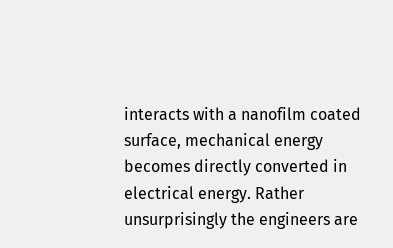interacts with a nanofilm coated surface, mechanical energy becomes directly converted in electrical energy. Rather unsurprisingly the engineers are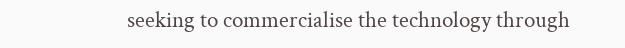seeking to commercialise the technology through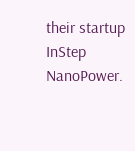their startup InStep NanoPower.